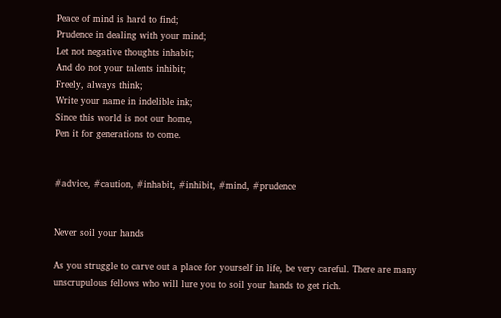Peace of mind is hard to find;
Prudence in dealing with your mind;
Let not negative thoughts inhabit;
And do not your talents inhibit;
Freely, always think;
Write your name in indelible ink;
Since this world is not our home,
Pen it for generations to come.


#advice, #caution, #inhabit, #inhibit, #mind, #prudence


Never soil your hands

As you struggle to carve out a place for yourself in life, be very careful. There are many unscrupulous fellows who will lure you to soil your hands to get rich.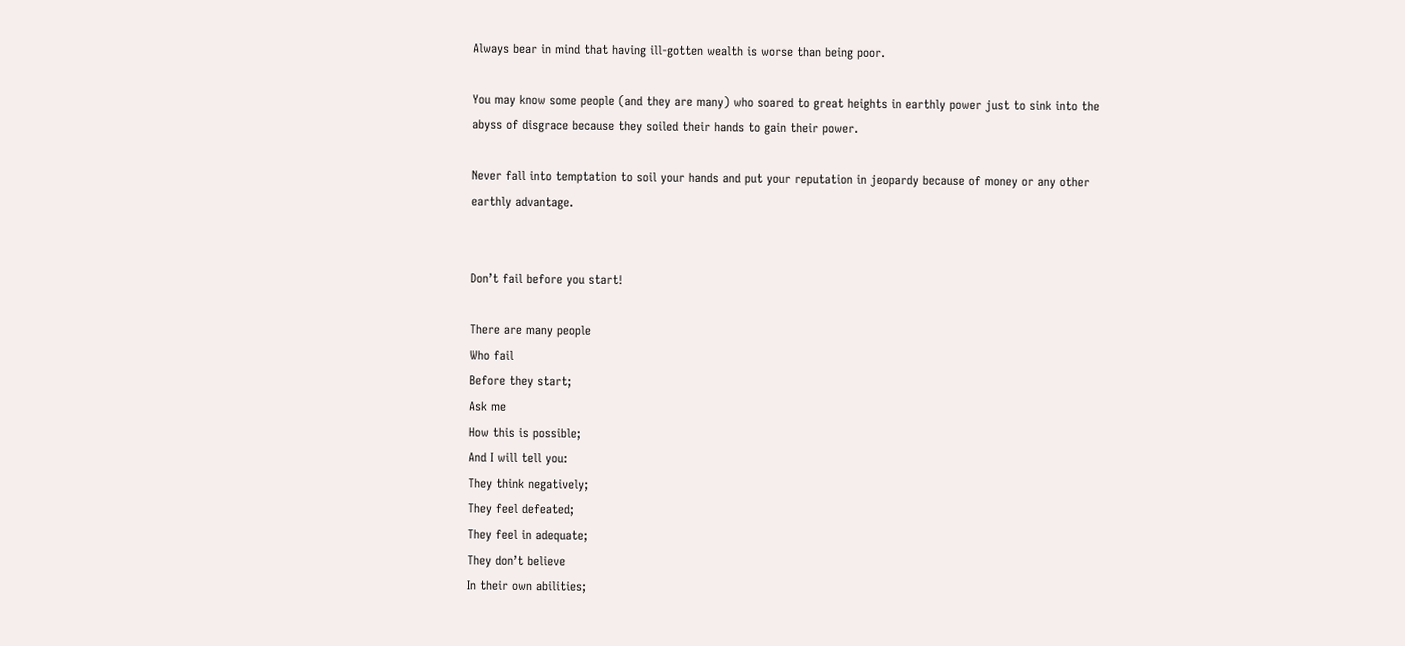Always bear in mind that having ill-gotten wealth is worse than being poor.

You may know some people (and they are many) who soared to great heights in earthly power just to sink into the abyss of disgrace because they soiled their hands to gain their power.

Never fall into temptation to soil your hands and put your reputation in jeopardy because of money or any other earthly advantage.


Don’t fail before you start!

There are many people
Who fail
Before they start;
Ask me
How this is possible;
And I will tell you:
They think negatively;
They feel defeated;
They feel in adequate;
They don’t believe
In their own abilities;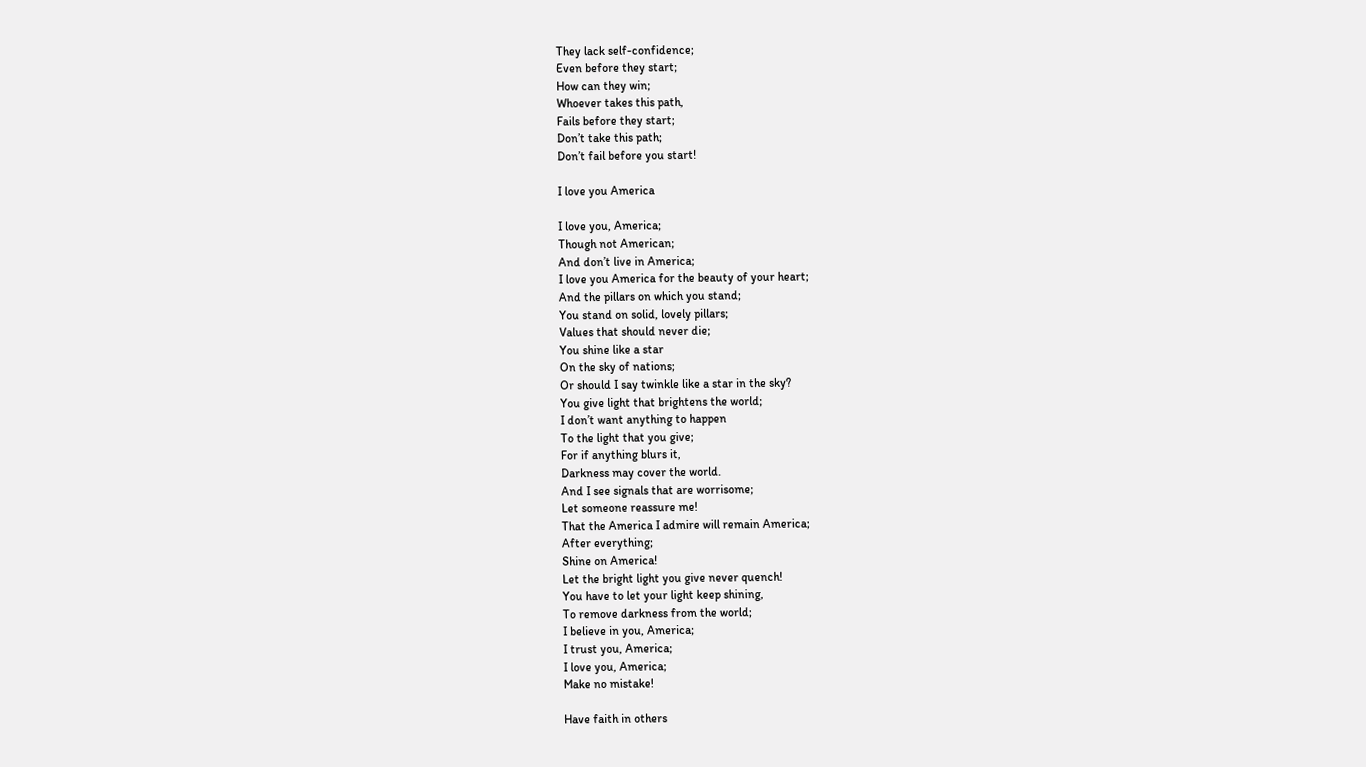They lack self-confidence;
Even before they start;
How can they win;
Whoever takes this path,
Fails before they start;
Don’t take this path;
Don’t fail before you start!

I love you America

I love you, America;
Though not American;
And don’t live in America;
I love you America for the beauty of your heart;
And the pillars on which you stand;
You stand on solid, lovely pillars;
Values that should never die;
You shine like a star
On the sky of nations;
Or should I say twinkle like a star in the sky?
You give light that brightens the world;
I don’t want anything to happen
To the light that you give;
For if anything blurs it,
Darkness may cover the world.
And I see signals that are worrisome;
Let someone reassure me!
That the America I admire will remain America;
After everything;
Shine on America!
Let the bright light you give never quench!
You have to let your light keep shining,
To remove darkness from the world;
I believe in you, America;
I trust you, America;
I love you, America;
Make no mistake!

Have faith in others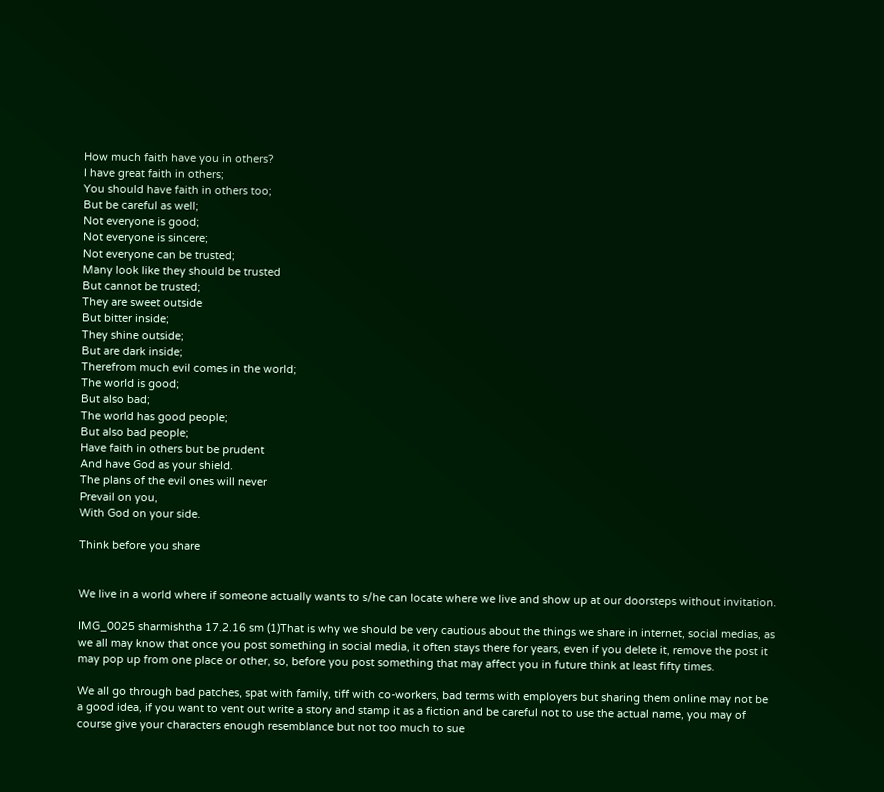How much faith have you in others?
I have great faith in others;
You should have faith in others too;
But be careful as well;
Not everyone is good;
Not everyone is sincere;
Not everyone can be trusted;
Many look like they should be trusted
But cannot be trusted;
They are sweet outside
But bitter inside;
They shine outside;
But are dark inside;
Therefrom much evil comes in the world;
The world is good;
But also bad;
The world has good people;
But also bad people;
Have faith in others but be prudent
And have God as your shield.
The plans of the evil ones will never
Prevail on you,
With God on your side.

Think before you share


We live in a world where if someone actually wants to s/he can locate where we live and show up at our doorsteps without invitation.

IMG_0025 sharmishtha 17.2.16 sm (1)That is why we should be very cautious about the things we share in internet, social medias, as we all may know that once you post something in social media, it often stays there for years, even if you delete it, remove the post it may pop up from one place or other, so, before you post something that may affect you in future think at least fifty times.

We all go through bad patches, spat with family, tiff with co-workers, bad terms with employers but sharing them online may not be a good idea, if you want to vent out write a story and stamp it as a fiction and be careful not to use the actual name, you may of course give your characters enough resemblance but not too much to sue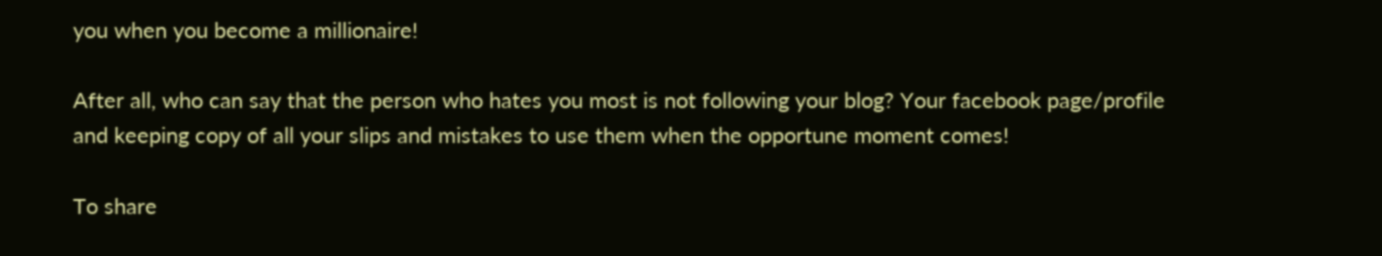you when you become a millionaire!

After all, who can say that the person who hates you most is not following your blog? Your facebook page/profile and keeping copy of all your slips and mistakes to use them when the opportune moment comes!

To share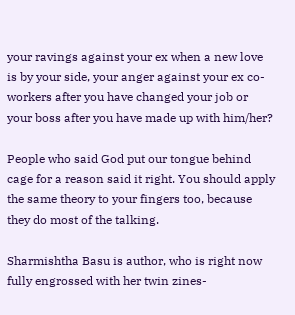your ravings against your ex when a new love is by your side, your anger against your ex co-workers after you have changed your job or your boss after you have made up with him/her?

People who said God put our tongue behind cage for a reason said it right. You should apply the same theory to your fingers too, because they do most of the talking.

Sharmishtha Basu is author, who is right now fully engrossed with her twin zines-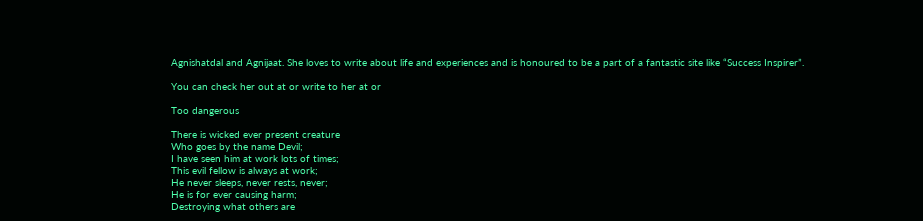Agnishatdal and Agnijaat. She loves to write about life and experiences and is honoured to be a part of a fantastic site like “Success Inspirer”.

You can check her out at or write to her at or

Too dangerous

There is wicked ever present creature
Who goes by the name Devil;
I have seen him at work lots of times;
This evil fellow is always at work;
He never sleeps, never rests, never;
He is for ever causing harm;
Destroying what others are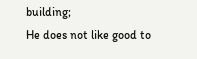building;
He does not like good to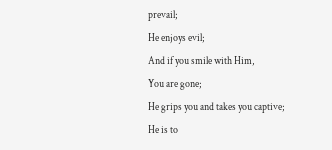prevail;
He enjoys evil;
And if you smile with Him,
You are gone;
He grips you and takes you captive;
He is to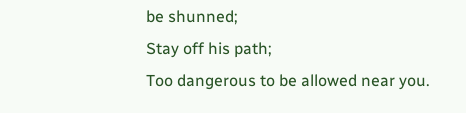be shunned;
Stay off his path;
Too dangerous to be allowed near you.